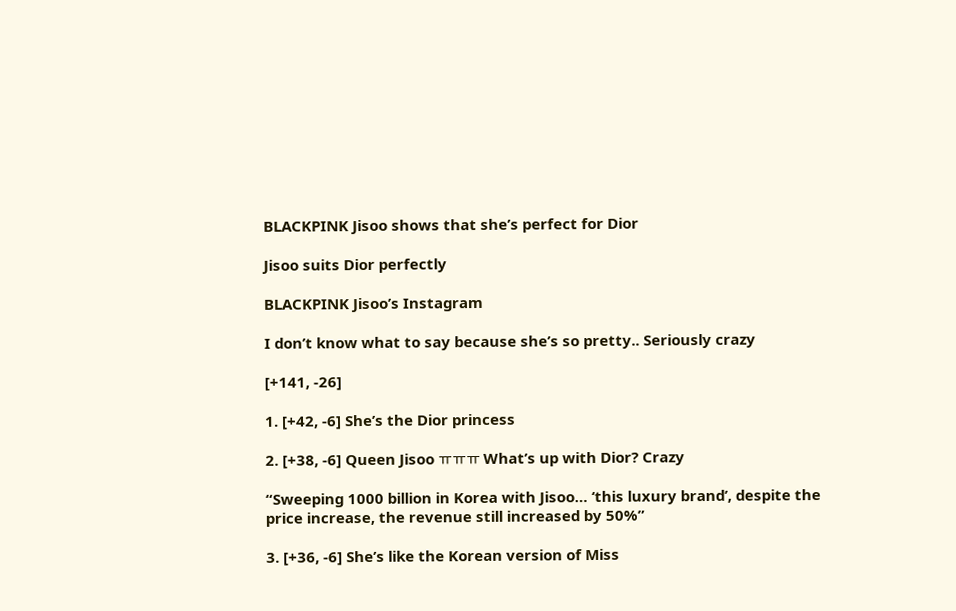BLACKPINK Jisoo shows that she’s perfect for Dior

Jisoo suits Dior perfectly

BLACKPINK Jisoo’s Instagram

I don’t know what to say because she’s so pretty.. Seriously crazy

[+141, -26]

1. [+42, -6] She’s the Dior princess

2. [+38, -6] Queen Jisoo ㅠㅠㅠ What’s up with Dior? Crazy

“Sweeping 1000 billion in Korea with Jisoo… ‘this luxury brand’, despite the price increase, the revenue still increased by 50%”

3. [+36, -6] She’s like the Korean version of Miss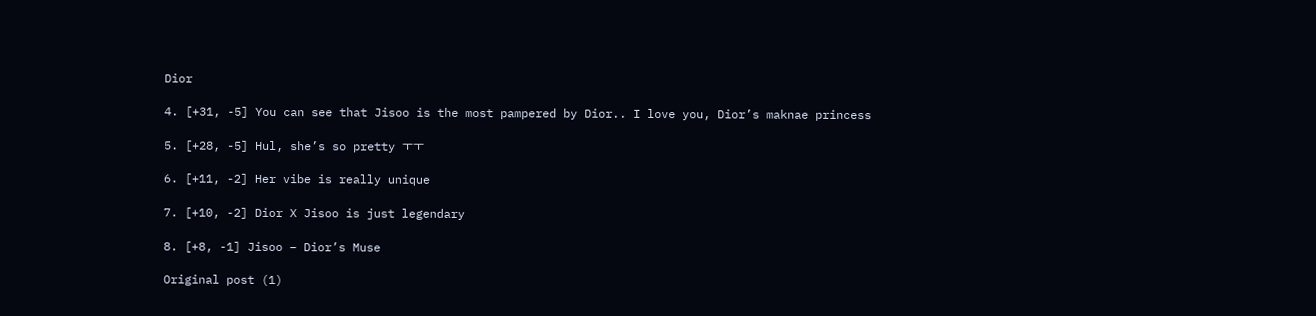Dior

4. [+31, -5] You can see that Jisoo is the most pampered by Dior.. I love you, Dior’s maknae princess

5. [+28, -5] Hul, she’s so pretty ㅜㅜ

6. [+11, -2] Her vibe is really unique

7. [+10, -2] Dior X Jisoo is just legendary

8. [+8, -1] Jisoo – Dior’s Muse

Original post (1)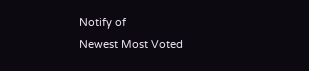Notify of
Newest Most Voted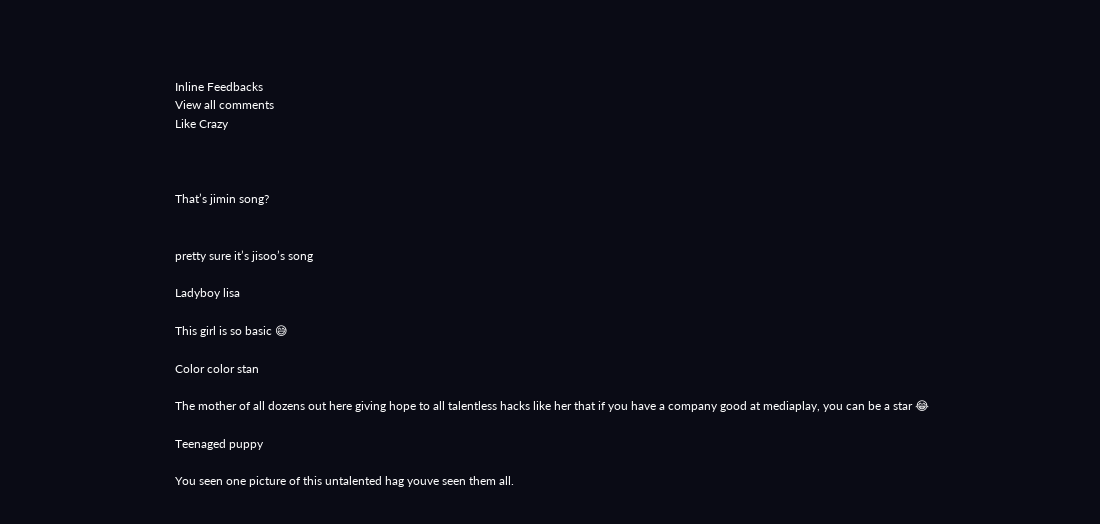Inline Feedbacks
View all comments
Like Crazy



That’s jimin song?


pretty sure it’s jisoo’s song

Ladyboy lisa

This girl is so basic 😅

Color color stan

The mother of all dozens out here giving hope to all talentless hacks like her that if you have a company good at mediaplay, you can be a star 😂

Teenaged puppy

You seen one picture of this untalented hag youve seen them all.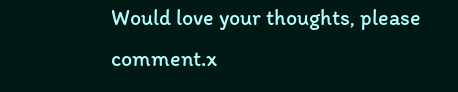Would love your thoughts, please comment.x